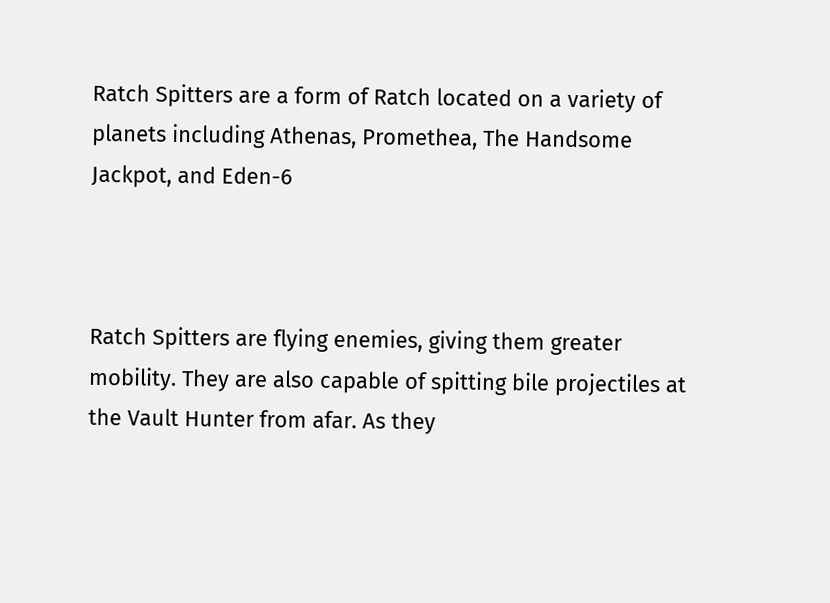Ratch Spitters are a form of Ratch located on a variety of planets including Athenas, Promethea, The Handsome Jackpot, and Eden-6



Ratch Spitters are flying enemies, giving them greater mobility. They are also capable of spitting bile projectiles at the Vault Hunter from afar. As they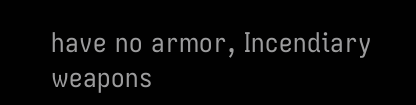have no armor, Incendiary weapons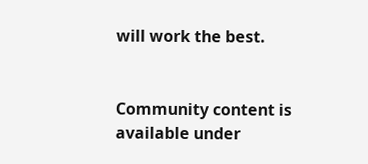will work the best.


Community content is available under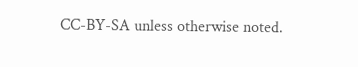CC-BY-SA unless otherwise noted.